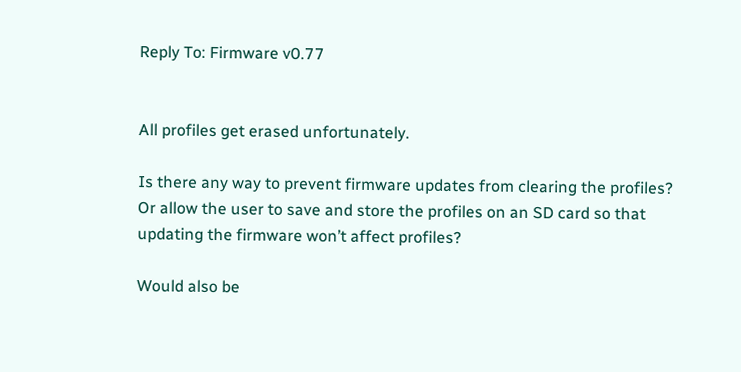Reply To: Firmware v0.77


All profiles get erased unfortunately.

Is there any way to prevent firmware updates from clearing the profiles? Or allow the user to save and store the profiles on an SD card so that updating the firmware won’t affect profiles?

Would also be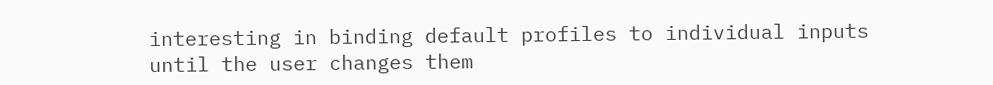interesting in binding default profiles to individual inputs until the user changes them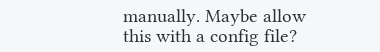manually. Maybe allow this with a config file?